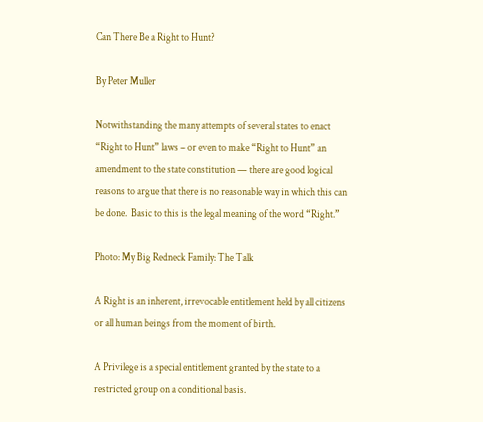Can There Be a Right to Hunt?

By Peter Muller

Notwithstanding the many attempts of several states to enact “Right to Hunt” laws – or even to make “Right to Hunt” an amendment to the state constitution — there are good logical reasons to argue that there is no reasonable way in which this can be done.  Basic to this is the legal meaning of the word “Right.”

Photo: My Big Redneck Family: The Talk

A Right is an inherent, irrevocable entitlement held by all citizens or all human beings from the moment of birth.

A Privilege is a special entitlement granted by the state to a restricted group on a conditional basis.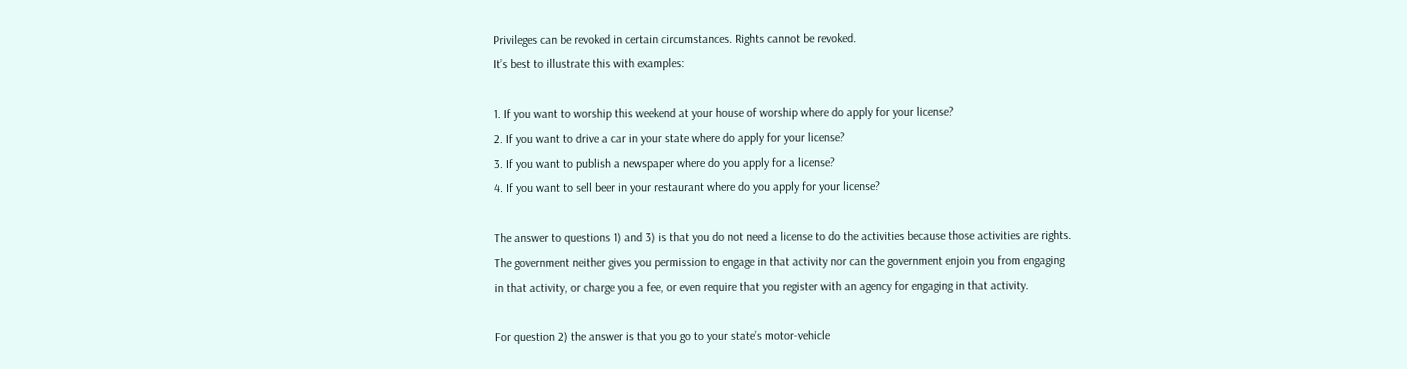Privileges can be revoked in certain circumstances. Rights cannot be revoked.
It’s best to illustrate this with examples:

1. If you want to worship this weekend at your house of worship where do apply for your license?
2. If you want to drive a car in your state where do apply for your license?
3. If you want to publish a newspaper where do you apply for a license?
4. If you want to sell beer in your restaurant where do you apply for your license?

The answer to questions 1) and 3) is that you do not need a license to do the activities because those activities are rights. The government neither gives you permission to engage in that activity nor can the government enjoin you from engaging in that activity, or charge you a fee, or even require that you register with an agency for engaging in that activity.

For question 2) the answer is that you go to your state’s motor-vehicle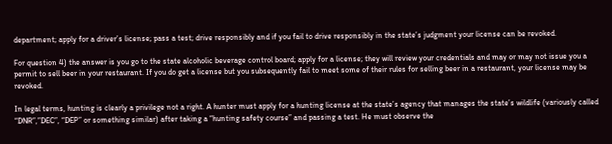department; apply for a driver’s license; pass a test; drive responsibly and if you fail to drive responsibly in the state’s judgment your license can be revoked.

For question 4) the answer is you go to the state alcoholic beverage control board; apply for a license; they will review your credentials and may or may not issue you a permit to sell beer in your restaurant. If you do get a license but you subsequently fail to meet some of their rules for selling beer in a restaurant, your license may be revoked.

In legal terms, hunting is clearly a privilege not a right. A hunter must apply for a hunting license at the state’s agency that manages the state’s wildlife (variously called “DNR”,”DEC”, “DEP” or something similar) after taking a “hunting safety course” and passing a test. He must observe the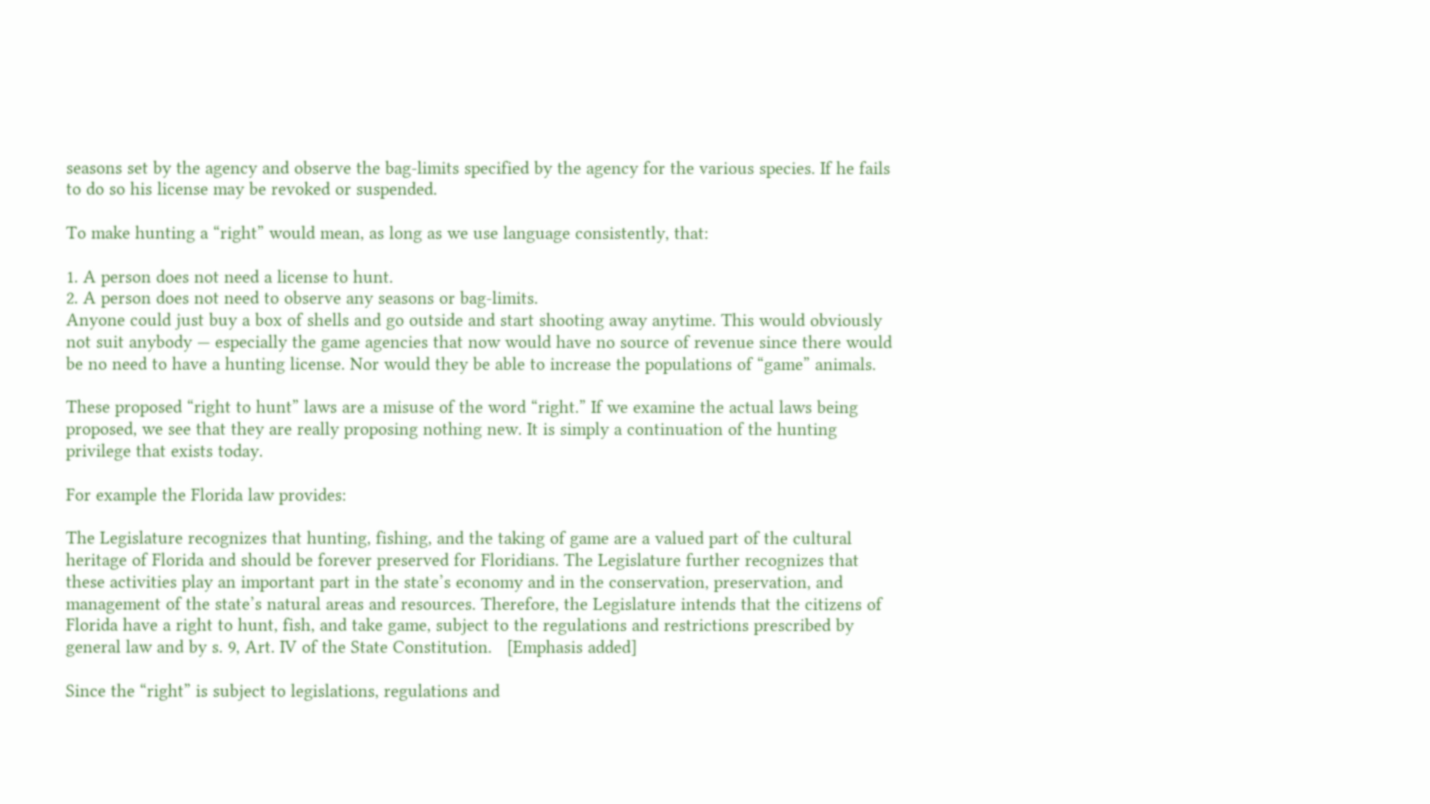seasons set by the agency and observe the bag-limits specified by the agency for the various species. If he fails to do so his license may be revoked or suspended.

To make hunting a “right” would mean, as long as we use language consistently, that:

1. A person does not need a license to hunt.
2. A person does not need to observe any seasons or bag-limits.
Anyone could just buy a box of shells and go outside and start shooting away anytime. This would obviously not suit anybody — especially the game agencies that now would have no source of revenue since there would be no need to have a hunting license. Nor would they be able to increase the populations of “game” animals.

These proposed “right to hunt” laws are a misuse of the word “right.” If we examine the actual laws being proposed, we see that they are really proposing nothing new. It is simply a continuation of the hunting privilege that exists today.

For example the Florida law provides:

The Legislature recognizes that hunting, fishing, and the taking of game are a valued part of the cultural heritage of Florida and should be forever preserved for Floridians. The Legislature further recognizes that these activities play an important part in the state’s economy and in the conservation, preservation, and management of the state’s natural areas and resources. Therefore, the Legislature intends that the citizens of Florida have a right to hunt, fish, and take game, subject to the regulations and restrictions prescribed by general law and by s. 9, Art. IV of the State Constitution.   [Emphasis added]

Since the “right” is subject to legislations, regulations and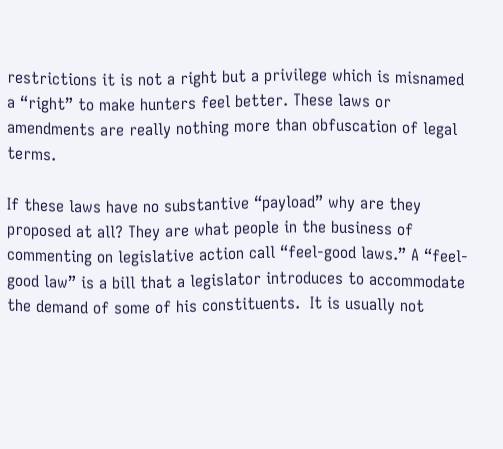restrictions it is not a right but a privilege which is misnamed a “right” to make hunters feel better. These laws or amendments are really nothing more than obfuscation of legal terms.

If these laws have no substantive “payload” why are they proposed at all? They are what people in the business of commenting on legislative action call “feel-good laws.” A “feel-good law” is a bill that a legislator introduces to accommodate the demand of some of his constituents.  It is usually not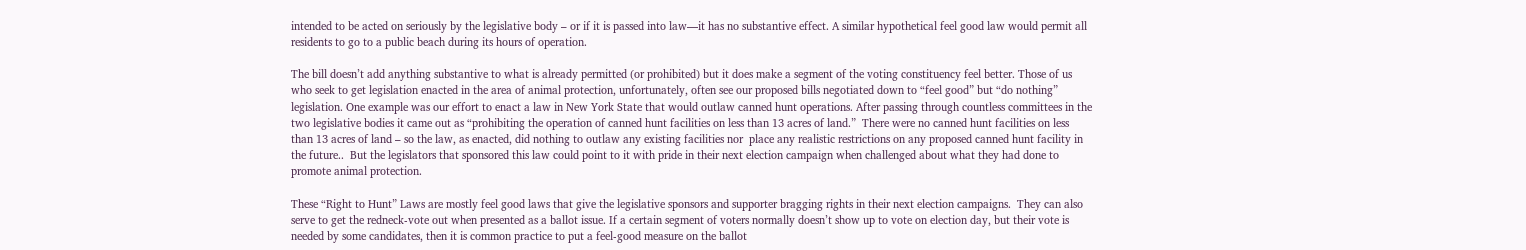intended to be acted on seriously by the legislative body – or if it is passed into law—it has no substantive effect. A similar hypothetical feel good law would permit all residents to go to a public beach during its hours of operation.

The bill doesn’t add anything substantive to what is already permitted (or prohibited) but it does make a segment of the voting constituency feel better. Those of us who seek to get legislation enacted in the area of animal protection, unfortunately, often see our proposed bills negotiated down to “feel good” but “do nothing” legislation. One example was our effort to enact a law in New York State that would outlaw canned hunt operations. After passing through countless committees in the two legislative bodies it came out as “prohibiting the operation of canned hunt facilities on less than 13 acres of land.”  There were no canned hunt facilities on less than 13 acres of land – so the law, as enacted, did nothing to outlaw any existing facilities nor  place any realistic restrictions on any proposed canned hunt facility in the future..  But the legislators that sponsored this law could point to it with pride in their next election campaign when challenged about what they had done to promote animal protection.

These “Right to Hunt” Laws are mostly feel good laws that give the legislative sponsors and supporter bragging rights in their next election campaigns.  They can also serve to get the redneck-vote out when presented as a ballot issue. If a certain segment of voters normally doesn’t show up to vote on election day, but their vote is needed by some candidates, then it is common practice to put a feel-good measure on the ballot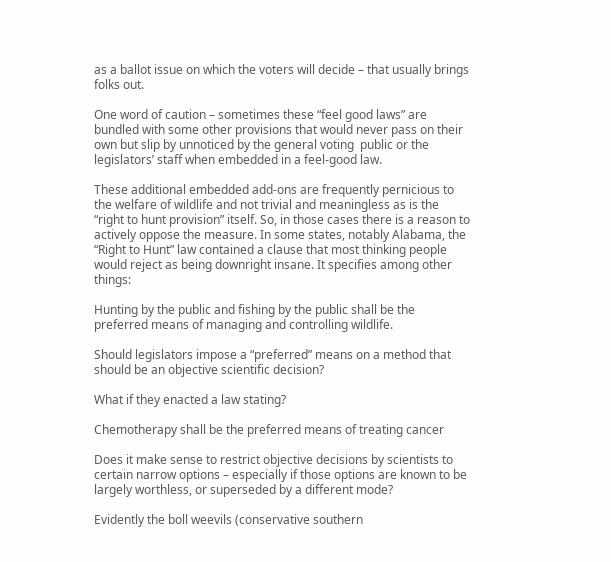as a ballot issue on which the voters will decide – that usually brings folks out.

One word of caution – sometimes these “feel good laws” are bundled with some other provisions that would never pass on their own but slip by unnoticed by the general voting  public or the legislators’ staff when embedded in a feel-good law.

These additional embedded add-ons are frequently pernicious to the welfare of wildlife and not trivial and meaningless as is the “right to hunt provision” itself. So, in those cases there is a reason to actively oppose the measure. In some states, notably Alabama, the “Right to Hunt” law contained a clause that most thinking people would reject as being downright insane. It specifies among other things:

Hunting by the public and fishing by the public shall be the preferred means of managing and controlling wildlife.

Should legislators impose a “preferred” means on a method that should be an objective scientific decision?

What if they enacted a law stating?

Chemotherapy shall be the preferred means of treating cancer

Does it make sense to restrict objective decisions by scientists to certain narrow options – especially if those options are known to be largely worthless, or superseded by a different mode?

Evidently the boll weevils (conservative southern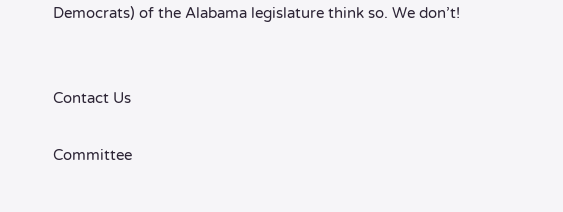Democrats) of the Alabama legislature think so. We don’t!


Contact Us

Committee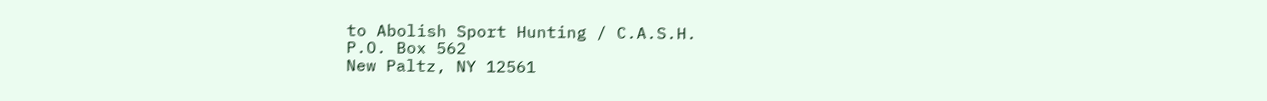to Abolish Sport Hunting / C.A.S.H.
P.O. Box 562
New Paltz, NY 12561